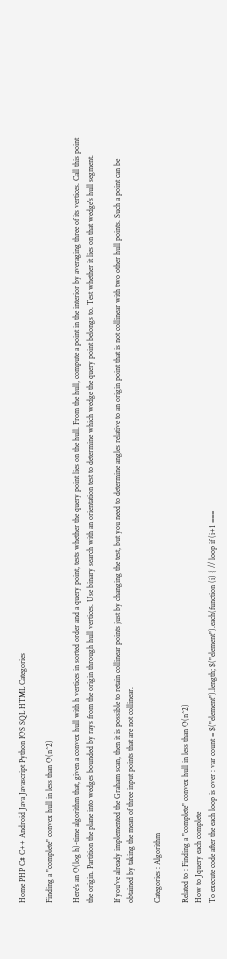Home PHP C# C++ Android Java Javascript Python IOS SQL HTML Categories

Finding a "complete" convex hull in less than O(n^2)

Here's an O(log h)-time algorithm that, given a convex hull with h vertices in sorted order and a query point, tests whether the query point lies on the hull. From the hull, compute a point in the interior by averaging three of its vertices. Call this point the origin. Partition the plane into wedges bounded by rays from the origin through hull vertices. Use binary search with an orientation test to determine which wedge the query point belongs to. Test whether it lies on that wedge's hull segment.

If you've already implemented the Graham scan, then it is possible to retain collinear points just by changing the test, but you need to determine angles relative to an origin point that is not collinear with two other hull points. Such a point can be obtained by taking the mean of three input points that are not collinear.

Categories : Algorithm

Related to : Finding a "complete" convex hull in less than O(n^2)
How to Jquery each complete
To execute code after the each loop is over : var count = $("element").length; $("element").each(function (i) { // loop if (i+1 ===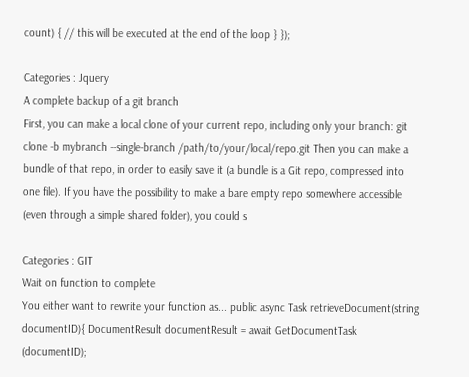count) { // this will be executed at the end of the loop } });

Categories : Jquery
A complete backup of a git branch
First, you can make a local clone of your current repo, including only your branch: git clone -b mybranch --single-branch /path/to/your/local/repo.git Then you can make a bundle of that repo, in order to easily save it (a bundle is a Git repo, compressed into one file). If you have the possibility to make a bare empty repo somewhere accessible (even through a simple shared folder), you could s

Categories : GIT
Wait on function to complete
You either want to rewrite your function as... public async Task retrieveDocument(string documentID){ DocumentResult documentResult = await GetDocumentTask (documentID);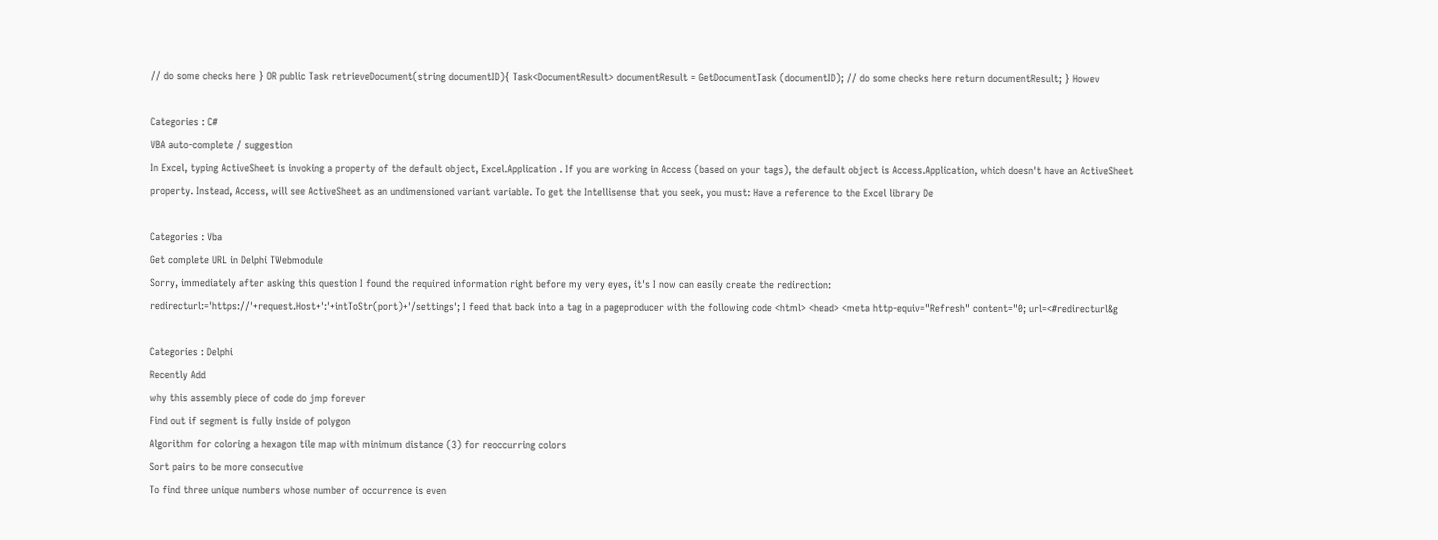// do some checks here } OR public Task retrieveDocument(string documentID){ Task<DocumentResult> documentResult = GetDocumentTask (documentID); // do some checks here return documentResult; } Howev

Categories : C#
VBA auto-complete / suggestion
In Excel, typing ActiveSheet is invoking a property of the default object, Excel.Application . If you are working in Access (based on your tags), the default object is Access.Application, which doesn't have an ActiveSheet property. Instead, Access, will see ActiveSheet as an undimensioned variant variable. To get the Intellisense that you seek, you must: Have a reference to the Excel library De

Categories : Vba
Get complete URL in Delphi TWebmodule
Sorry, immediately after asking this question I found the required information right before my very eyes, it's I now can easily create the redirection: redirecturl:='https://'+request.Host+':'+intToStr(port)+'/settings'; I feed that back into a tag in a pageproducer with the following code <html> <head> <meta http-equiv="Refresh" content="0; url=<#redirecturl&g

Categories : Delphi
Recently Add
why this assembly piece of code do jmp forever
Find out if segment is fully inside of polygon
Algorithm for coloring a hexagon tile map with minimum distance (3) for reoccurring colors
Sort pairs to be more consecutive
To find three unique numbers whose number of occurrence is even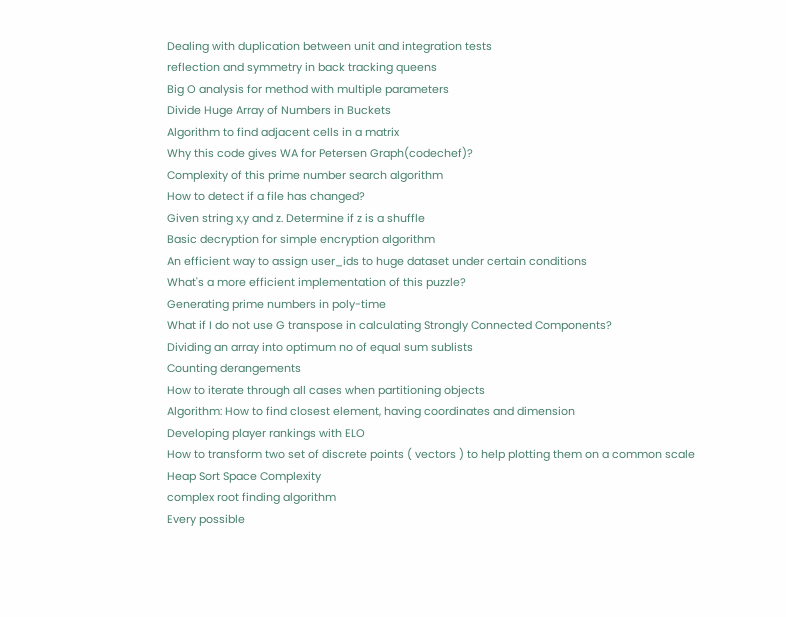Dealing with duplication between unit and integration tests
reflection and symmetry in back tracking queens
Big O analysis for method with multiple parameters
Divide Huge Array of Numbers in Buckets
Algorithm to find adjacent cells in a matrix
Why this code gives WA for Petersen Graph(codechef)?
Complexity of this prime number search algorithm
How to detect if a file has changed?
Given string x,y and z. Determine if z is a shuffle
Basic decryption for simple encryption algorithm
An efficient way to assign user_ids to huge dataset under certain conditions
What's a more efficient implementation of this puzzle?
Generating prime numbers in poly-time
What if I do not use G transpose in calculating Strongly Connected Components?
Dividing an array into optimum no of equal sum sublists
Counting derangements
How to iterate through all cases when partitioning objects
Algorithm: How to find closest element, having coordinates and dimension
Developing player rankings with ELO
How to transform two set of discrete points ( vectors ) to help plotting them on a common scale
Heap Sort Space Complexity
complex root finding algorithm
Every possible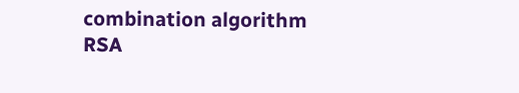combination algorithm
RSA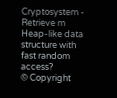Cryptosystem - Retrieve m
Heap-like data structure with fast random access?
© Copyright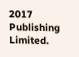2017 Publishing Limited.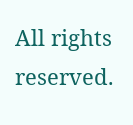All rights reserved.